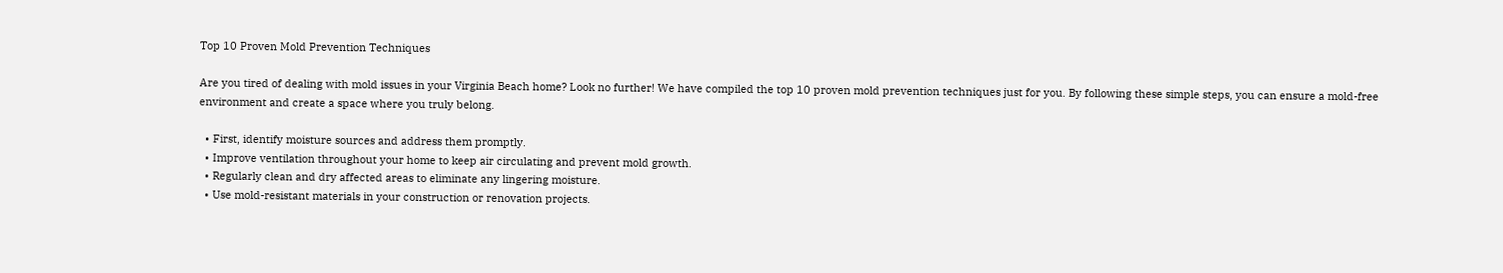Top 10 Proven Mold Prevention Techniques

Are you tired of dealing with mold issues in your Virginia Beach home? Look no further! We have compiled the top 10 proven mold prevention techniques just for you. By following these simple steps, you can ensure a mold-free environment and create a space where you truly belong.

  • First, identify moisture sources and address them promptly.
  • Improve ventilation throughout your home to keep air circulating and prevent mold growth.
  • Regularly clean and dry affected areas to eliminate any lingering moisture.
  • Use mold-resistant materials in your construction or renovation projects.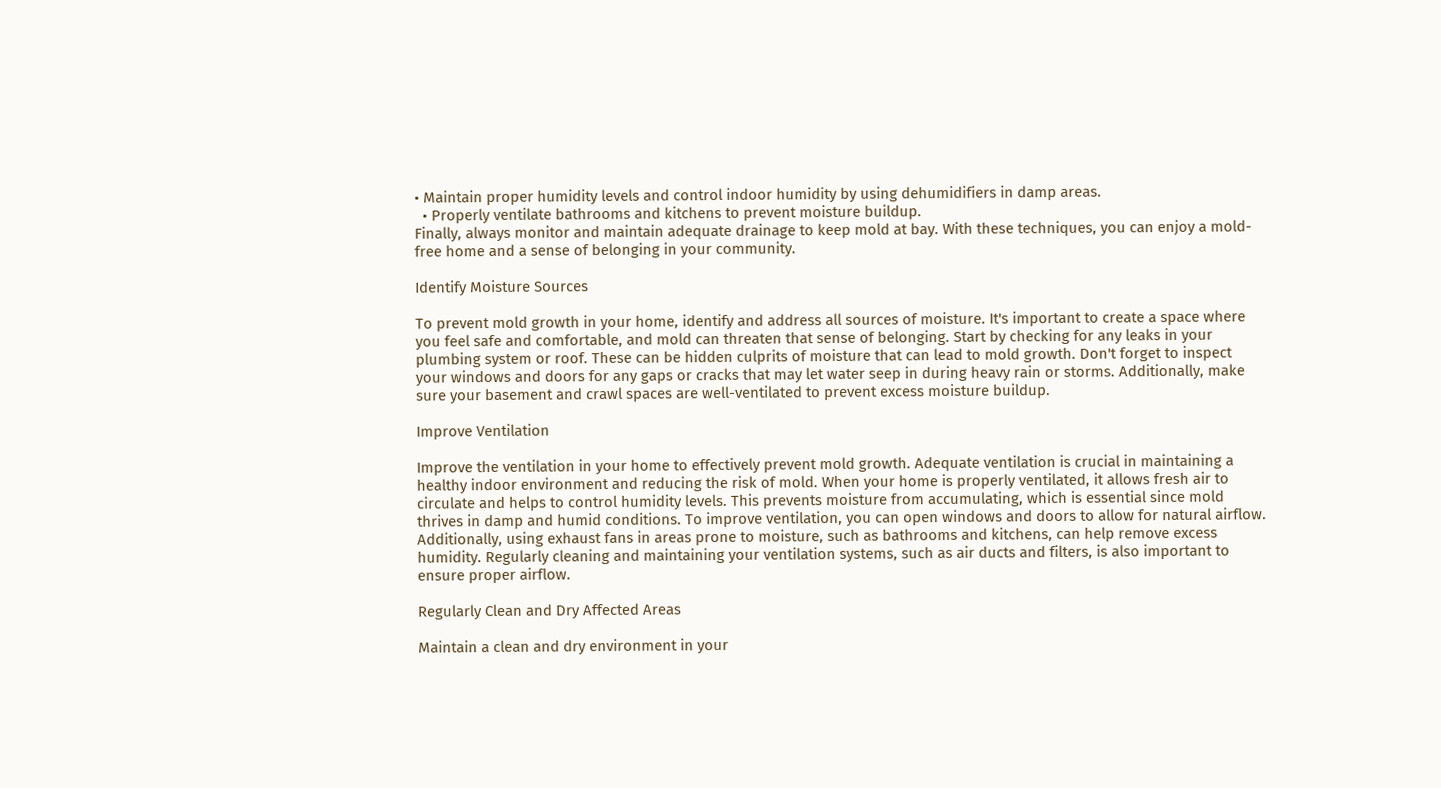• Maintain proper humidity levels and control indoor humidity by using dehumidifiers in damp areas.
  • Properly ventilate bathrooms and kitchens to prevent moisture buildup.
Finally, always monitor and maintain adequate drainage to keep mold at bay. With these techniques, you can enjoy a mold-free home and a sense of belonging in your community.

Identify Moisture Sources

To prevent mold growth in your home, identify and address all sources of moisture. It's important to create a space where you feel safe and comfortable, and mold can threaten that sense of belonging. Start by checking for any leaks in your plumbing system or roof. These can be hidden culprits of moisture that can lead to mold growth. Don't forget to inspect your windows and doors for any gaps or cracks that may let water seep in during heavy rain or storms. Additionally, make sure your basement and crawl spaces are well-ventilated to prevent excess moisture buildup.

Improve Ventilation

Improve the ventilation in your home to effectively prevent mold growth. Adequate ventilation is crucial in maintaining a healthy indoor environment and reducing the risk of mold. When your home is properly ventilated, it allows fresh air to circulate and helps to control humidity levels. This prevents moisture from accumulating, which is essential since mold thrives in damp and humid conditions. To improve ventilation, you can open windows and doors to allow for natural airflow. Additionally, using exhaust fans in areas prone to moisture, such as bathrooms and kitchens, can help remove excess humidity. Regularly cleaning and maintaining your ventilation systems, such as air ducts and filters, is also important to ensure proper airflow.

Regularly Clean and Dry Affected Areas

Maintain a clean and dry environment in your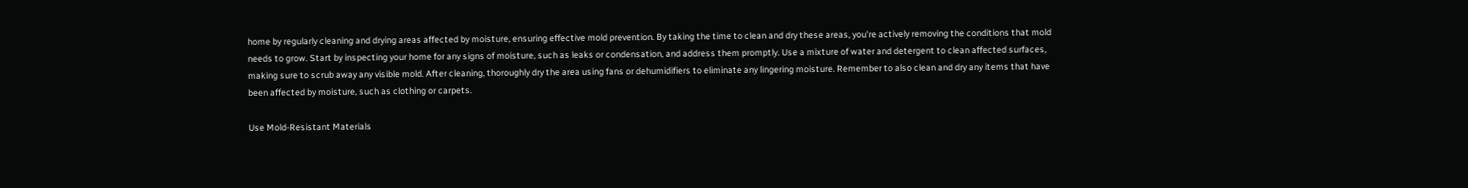home by regularly cleaning and drying areas affected by moisture, ensuring effective mold prevention. By taking the time to clean and dry these areas, you're actively removing the conditions that mold needs to grow. Start by inspecting your home for any signs of moisture, such as leaks or condensation, and address them promptly. Use a mixture of water and detergent to clean affected surfaces, making sure to scrub away any visible mold. After cleaning, thoroughly dry the area using fans or dehumidifiers to eliminate any lingering moisture. Remember to also clean and dry any items that have been affected by moisture, such as clothing or carpets.

Use Mold-Resistant Materials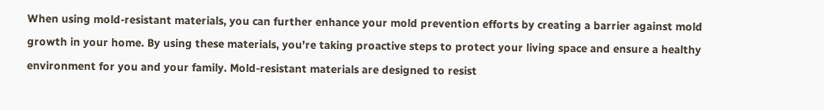When using mold-resistant materials, you can further enhance your mold prevention efforts by creating a barrier against mold growth in your home. By using these materials, you're taking proactive steps to protect your living space and ensure a healthy environment for you and your family. Mold-resistant materials are designed to resist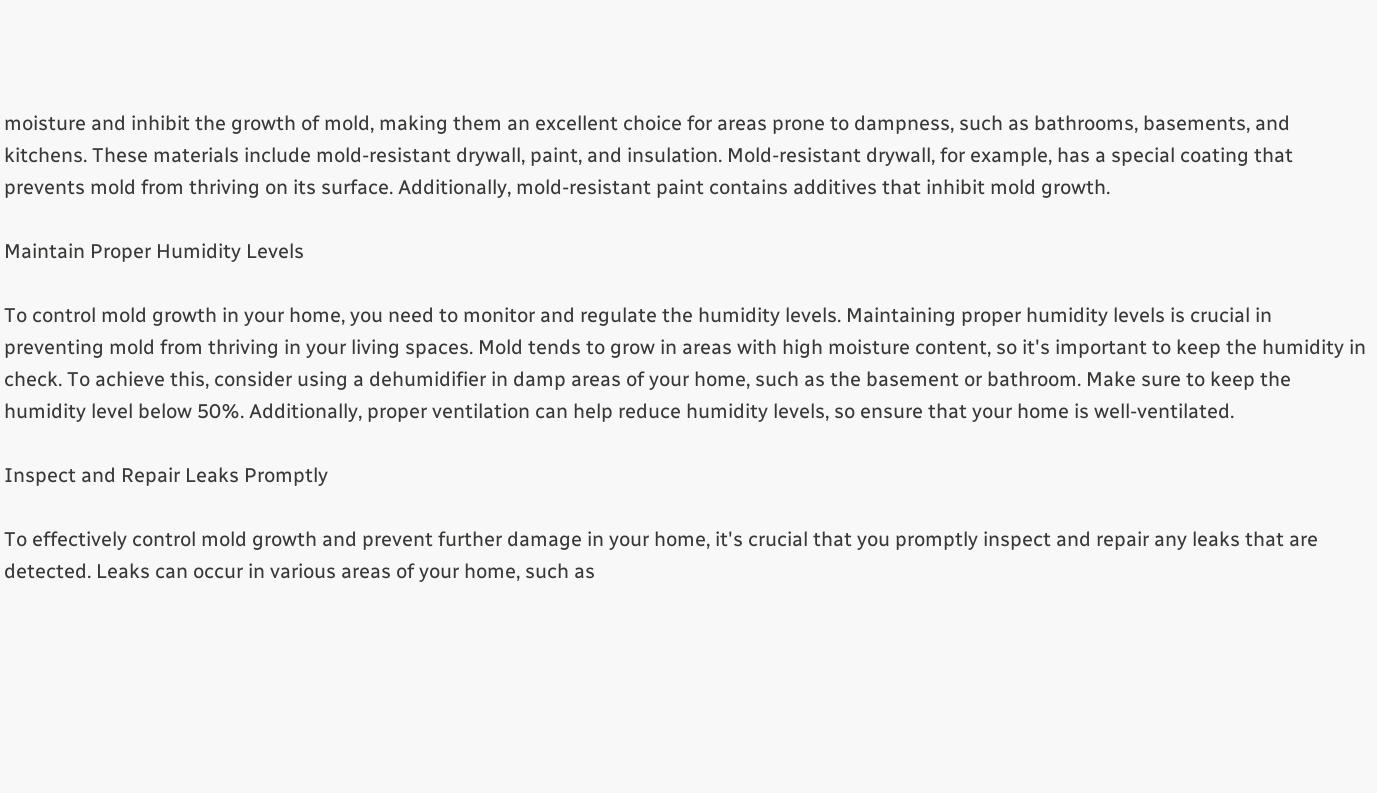moisture and inhibit the growth of mold, making them an excellent choice for areas prone to dampness, such as bathrooms, basements, and kitchens. These materials include mold-resistant drywall, paint, and insulation. Mold-resistant drywall, for example, has a special coating that prevents mold from thriving on its surface. Additionally, mold-resistant paint contains additives that inhibit mold growth.

Maintain Proper Humidity Levels

To control mold growth in your home, you need to monitor and regulate the humidity levels. Maintaining proper humidity levels is crucial in preventing mold from thriving in your living spaces. Mold tends to grow in areas with high moisture content, so it's important to keep the humidity in check. To achieve this, consider using a dehumidifier in damp areas of your home, such as the basement or bathroom. Make sure to keep the humidity level below 50%. Additionally, proper ventilation can help reduce humidity levels, so ensure that your home is well-ventilated.

Inspect and Repair Leaks Promptly

To effectively control mold growth and prevent further damage in your home, it's crucial that you promptly inspect and repair any leaks that are detected. Leaks can occur in various areas of your home, such as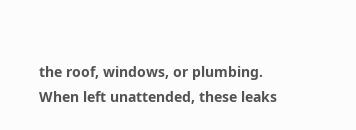the roof, windows, or plumbing. When left unattended, these leaks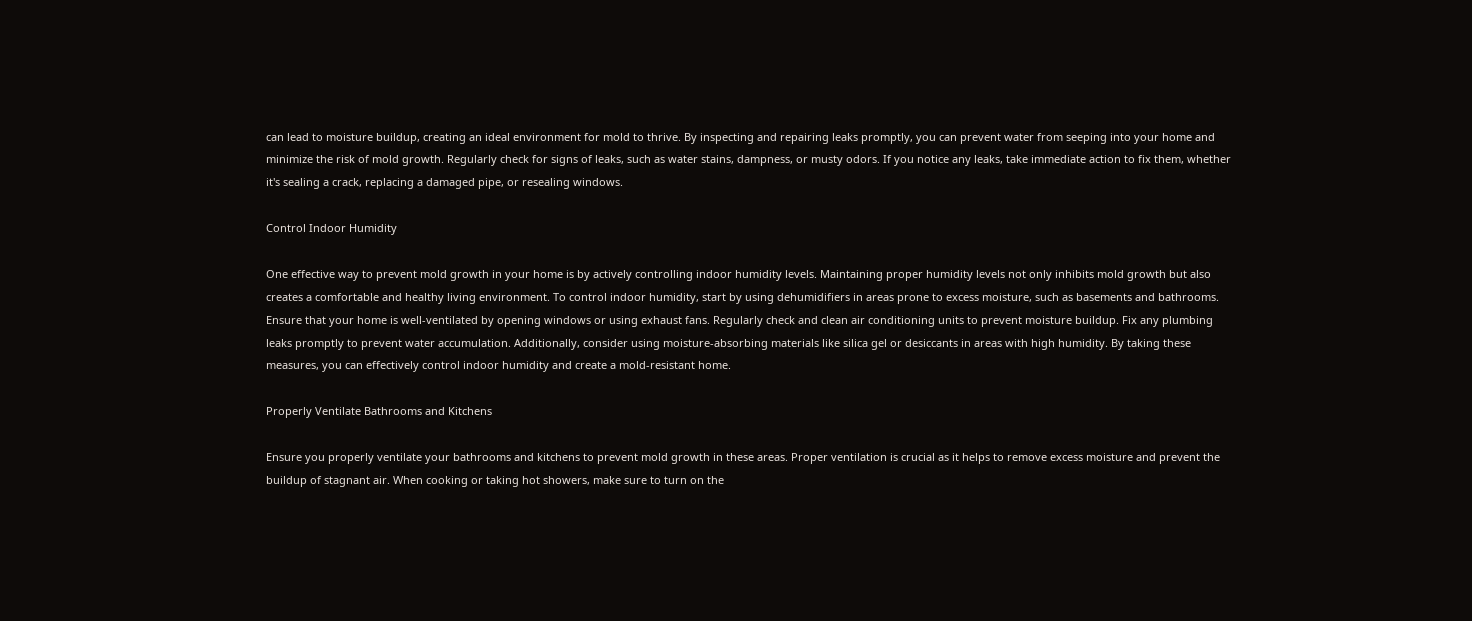can lead to moisture buildup, creating an ideal environment for mold to thrive. By inspecting and repairing leaks promptly, you can prevent water from seeping into your home and minimize the risk of mold growth. Regularly check for signs of leaks, such as water stains, dampness, or musty odors. If you notice any leaks, take immediate action to fix them, whether it's sealing a crack, replacing a damaged pipe, or resealing windows.

Control Indoor Humidity

One effective way to prevent mold growth in your home is by actively controlling indoor humidity levels. Maintaining proper humidity levels not only inhibits mold growth but also creates a comfortable and healthy living environment. To control indoor humidity, start by using dehumidifiers in areas prone to excess moisture, such as basements and bathrooms. Ensure that your home is well-ventilated by opening windows or using exhaust fans. Regularly check and clean air conditioning units to prevent moisture buildup. Fix any plumbing leaks promptly to prevent water accumulation. Additionally, consider using moisture-absorbing materials like silica gel or desiccants in areas with high humidity. By taking these measures, you can effectively control indoor humidity and create a mold-resistant home.

Properly Ventilate Bathrooms and Kitchens

Ensure you properly ventilate your bathrooms and kitchens to prevent mold growth in these areas. Proper ventilation is crucial as it helps to remove excess moisture and prevent the buildup of stagnant air. When cooking or taking hot showers, make sure to turn on the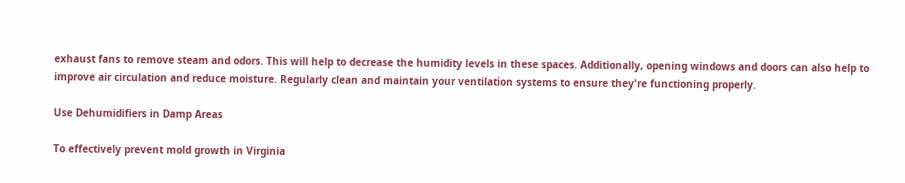exhaust fans to remove steam and odors. This will help to decrease the humidity levels in these spaces. Additionally, opening windows and doors can also help to improve air circulation and reduce moisture. Regularly clean and maintain your ventilation systems to ensure they're functioning properly.

Use Dehumidifiers in Damp Areas

To effectively prevent mold growth in Virginia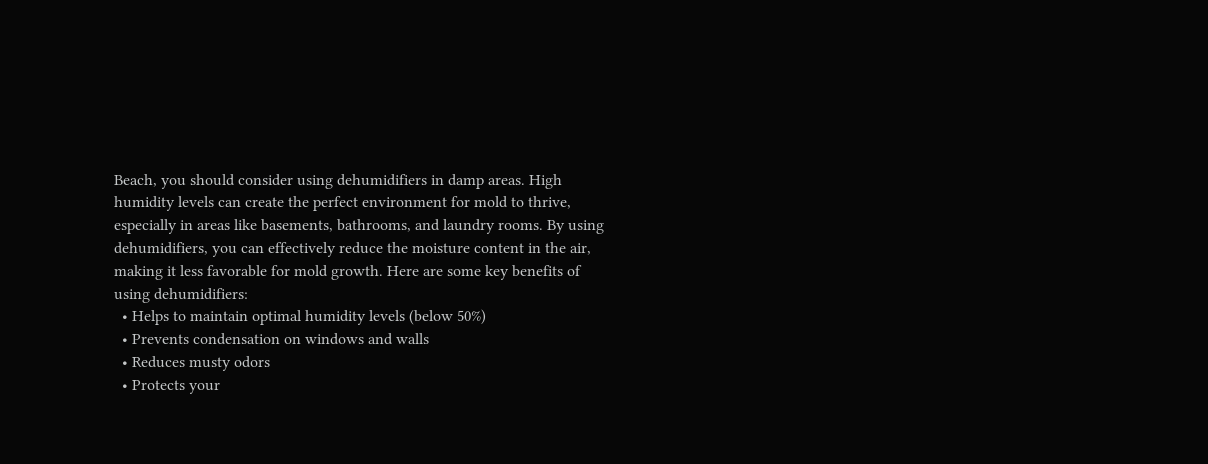Beach, you should consider using dehumidifiers in damp areas. High humidity levels can create the perfect environment for mold to thrive, especially in areas like basements, bathrooms, and laundry rooms. By using dehumidifiers, you can effectively reduce the moisture content in the air, making it less favorable for mold growth. Here are some key benefits of using dehumidifiers:
  • Helps to maintain optimal humidity levels (below 50%)
  • Prevents condensation on windows and walls
  • Reduces musty odors
  • Protects your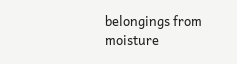belongings from moisture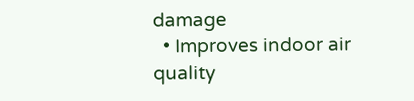damage
  • Improves indoor air quality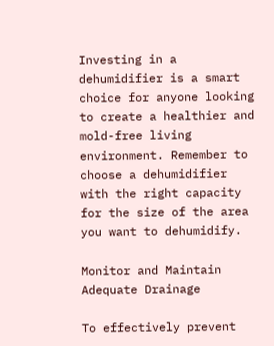Investing in a dehumidifier is a smart choice for anyone looking to create a healthier and mold-free living environment. Remember to choose a dehumidifier with the right capacity for the size of the area you want to dehumidify.

Monitor and Maintain Adequate Drainage

To effectively prevent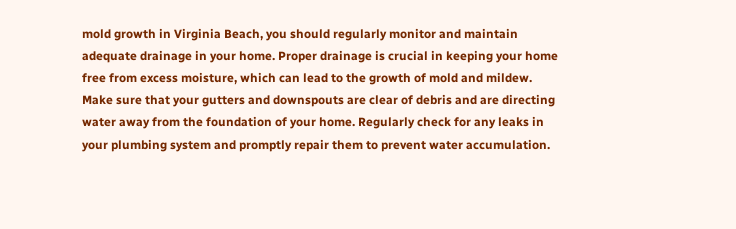mold growth in Virginia Beach, you should regularly monitor and maintain adequate drainage in your home. Proper drainage is crucial in keeping your home free from excess moisture, which can lead to the growth of mold and mildew. Make sure that your gutters and downspouts are clear of debris and are directing water away from the foundation of your home. Regularly check for any leaks in your plumbing system and promptly repair them to prevent water accumulation.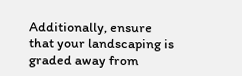Additionally, ensure that your landscaping is graded away from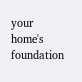your home's foundation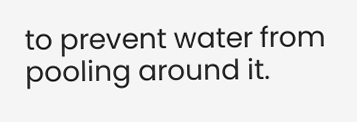to prevent water from pooling around it.